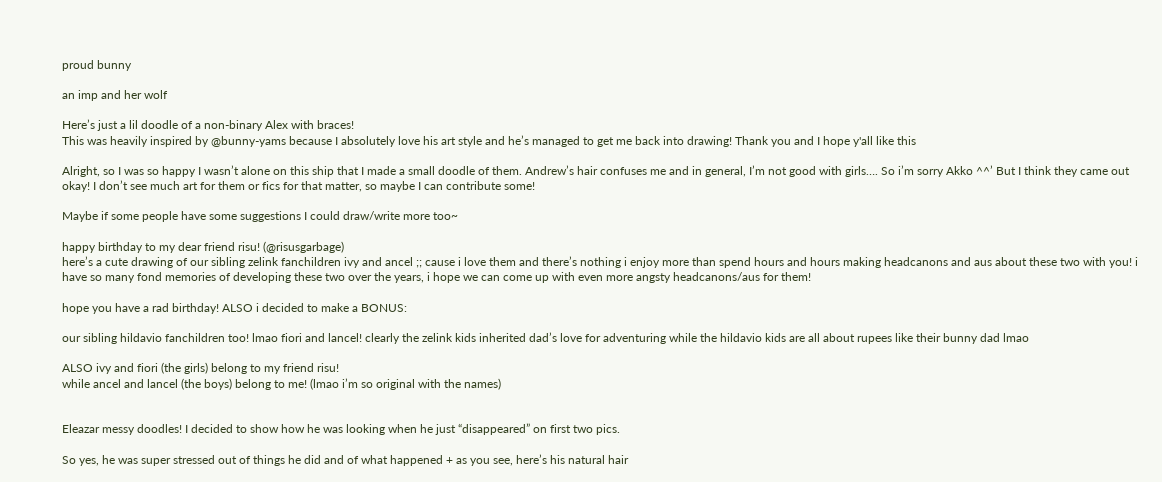proud bunny

an imp and her wolf

Here’s just a lil doodle of a non-binary Alex with braces!
This was heavily inspired by @bunny-yams because I absolutely love his art style and he’s managed to get me back into drawing! Thank you and I hope y'all like this

Alright, so I was so happy I wasn’t alone on this ship that I made a small doodle of them. Andrew’s hair confuses me and in general, I’m not good with girls…. So i’m sorry Akko ^^’ But I think they came out okay! I don’t see much art for them or fics for that matter, so maybe I can contribute some!

Maybe if some people have some suggestions I could draw/write more too~

happy birthday to my dear friend risu! (@risusgarbage)
here’s a cute drawing of our sibling zelink fanchildren ivy and ancel ;; cause i love them and there’s nothing i enjoy more than spend hours and hours making headcanons and aus about these two with you! i have so many fond memories of developing these two over the years, i hope we can come up with even more angsty headcanons/aus for them!

hope you have a rad birthday! ALSO i decided to make a BONUS:

our sibling hildavio fanchildren too! lmao fiori and lancel! clearly the zelink kids inherited dad’s love for adventuring while the hildavio kids are all about rupees like their bunny dad lmao

ALSO ivy and fiori (the girls) belong to my friend risu!
while ancel and lancel (the boys) belong to me! (lmao i’m so original with the names)


Eleazar messy doodles! I decided to show how he was looking when he just “disappeared” on first two pics.

So yes, he was super stressed out of things he did and of what happened + as you see, here’s his natural hair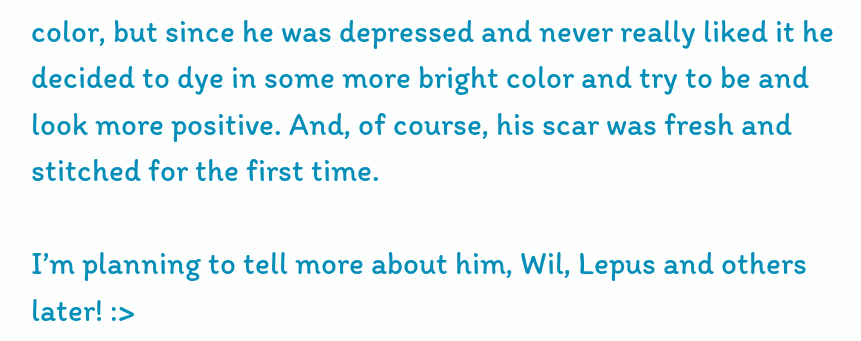color, but since he was depressed and never really liked it he decided to dye in some more bright color and try to be and look more positive. And, of course, his scar was fresh and stitched for the first time.

I’m planning to tell more about him, Wil, Lepus and others later! :>